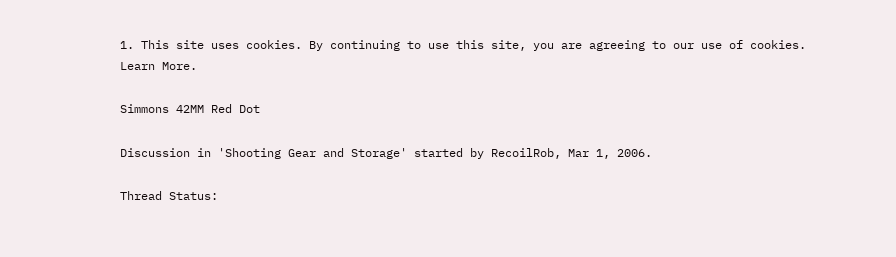1. This site uses cookies. By continuing to use this site, you are agreeing to our use of cookies. Learn More.

Simmons 42MM Red Dot

Discussion in 'Shooting Gear and Storage' started by RecoilRob, Mar 1, 2006.

Thread Status: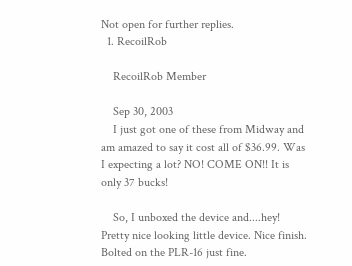Not open for further replies.
  1. RecoilRob

    RecoilRob Member

    Sep 30, 2003
    I just got one of these from Midway and am amazed to say it cost all of $36.99. Was I expecting a lot? NO! COME ON!! It is only 37 bucks!

    So, I unboxed the device and....hey! Pretty nice looking little device. Nice finish. Bolted on the PLR-16 just fine.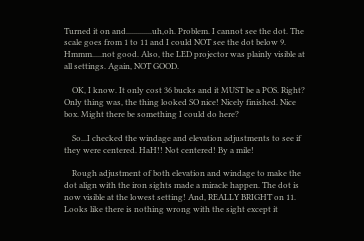Turned it on and.............uh,oh. Problem. I cannot see the dot. The scale goes from 1 to 11 and I could NOT see the dot below 9. Hmmm.....not good. Also, the LED projector was plainly visible at all settings. Again, NOT GOOD.

    OK, I know. It only cost 36 bucks and it MUST be a POS. Right? Only thing was, the thing looked SO nice! Nicely finished. Nice box. Might there be something I could do here?

    So...I checked the windage and elevation adjustments to see if they were centered. HaH!! Not centered! By a mile!

    Rough adjustment of both elevation and windage to make the dot align with the iron sights made a miracle happen. The dot is now visible at the lowest setting! And, REALLY BRIGHT on 11. Looks like there is nothing wrong with the sight except it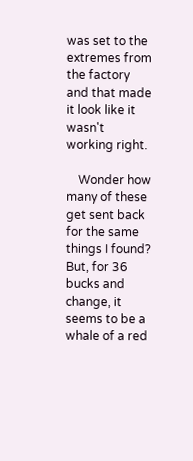was set to the extremes from the factory and that made it look like it wasn't working right.

    Wonder how many of these get sent back for the same things I found? But, for 36 bucks and change, it seems to be a whale of a red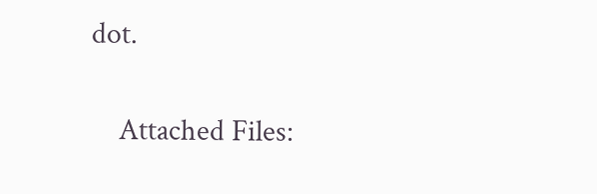dot.

    Attached Files: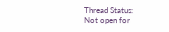Thread Status:
Not open for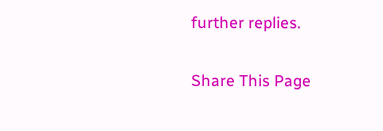further replies.

Share This Page